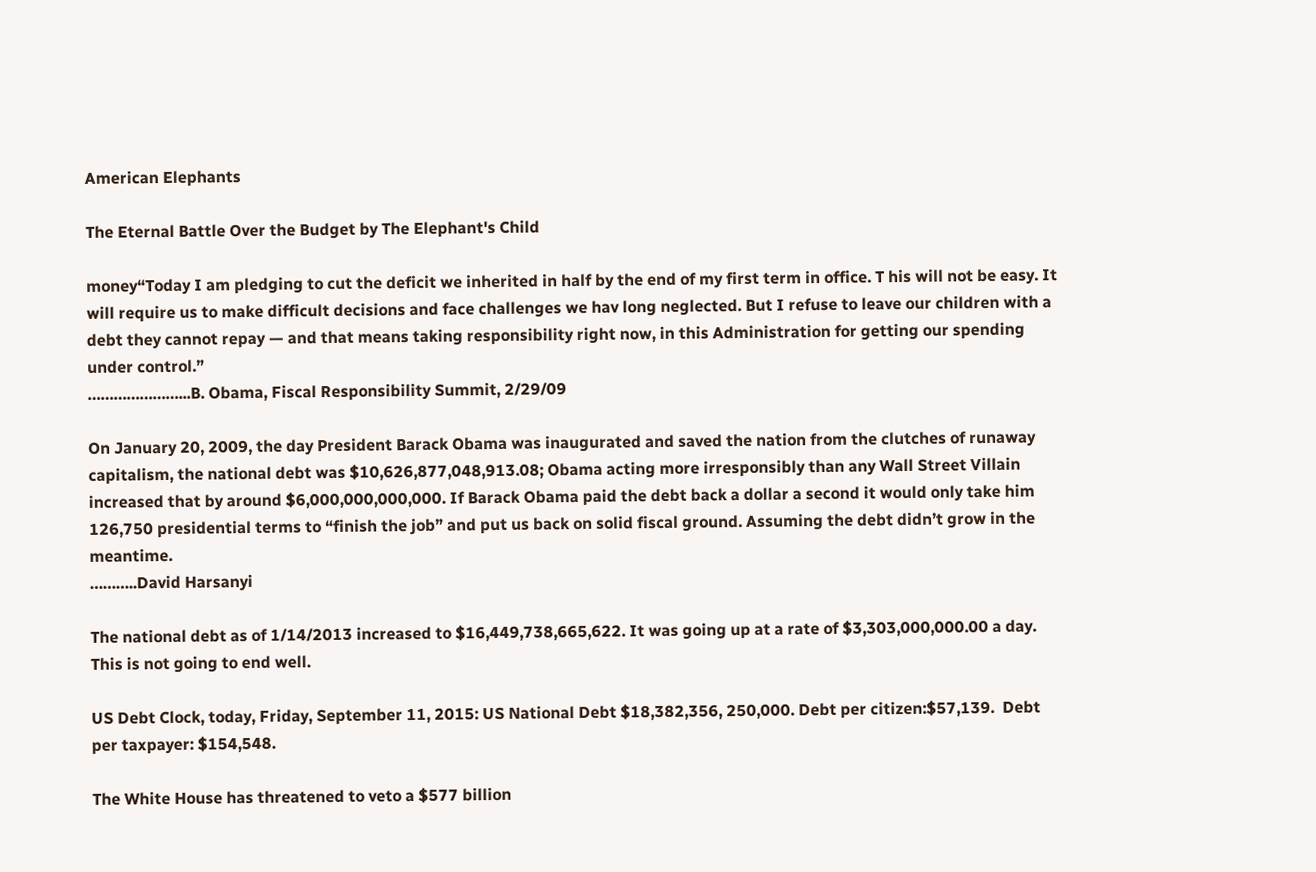American Elephants

The Eternal Battle Over the Budget by The Elephant's Child

money“Today I am pledging to cut the deficit we inherited in half by the end of my first term in office. T his will not be easy. It will require us to make difficult decisions and face challenges we hav long neglected. But I refuse to leave our children with a debt they cannot repay — and that means taking responsibility right now, in this Administration for getting our spending under control.”
…………………...B. Obama, Fiscal Responsibility Summit, 2/29/09

On January 20, 2009, the day President Barack Obama was inaugurated and saved the nation from the clutches of runaway capitalism, the national debt was $10,626,877,048,913.08; Obama acting more irresponsibly than any Wall Street Villain increased that by around $6,000,000,000,000. If Barack Obama paid the debt back a dollar a second it would only take him 126,750 presidential terms to “finish the job” and put us back on solid fiscal ground. Assuming the debt didn’t grow in the meantime.
………..David Harsanyi

The national debt as of 1/14/2013 increased to $16,449,738,665,622. It was going up at a rate of $3,303,000,000.00 a day. This is not going to end well.

US Debt Clock, today, Friday, September 11, 2015: US National Debt $18,382,356, 250,000. Debt per citizen:$57,139.  Debt per taxpayer: $154,548.

The White House has threatened to veto a $577 billion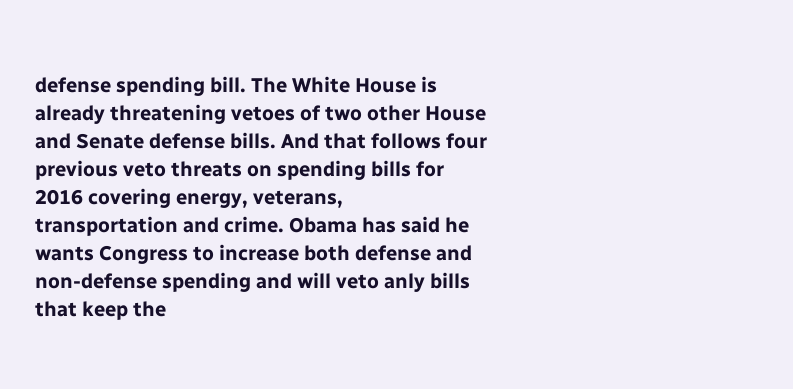defense spending bill. The White House is already threatening vetoes of two other House and Senate defense bills. And that follows four previous veto threats on spending bills for 2016 covering energy, veterans, transportation and crime. Obama has said he wants Congress to increase both defense and non-defense spending and will veto anly bills that keep the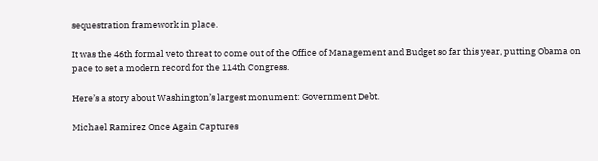sequestration framework in place.

It was the 46th formal veto threat to come out of the Office of Management and Budget so far this year, putting Obama on pace to set a modern record for the 114th Congress.

Here’s a story about Washington’s largest monument: Government Debt.

Michael Ramirez Once Again Captures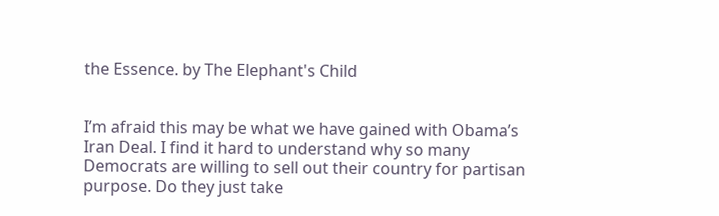the Essence. by The Elephant's Child


I’m afraid this may be what we have gained with Obama’s Iran Deal. I find it hard to understand why so many Democrats are willing to sell out their country for partisan purpose. Do they just take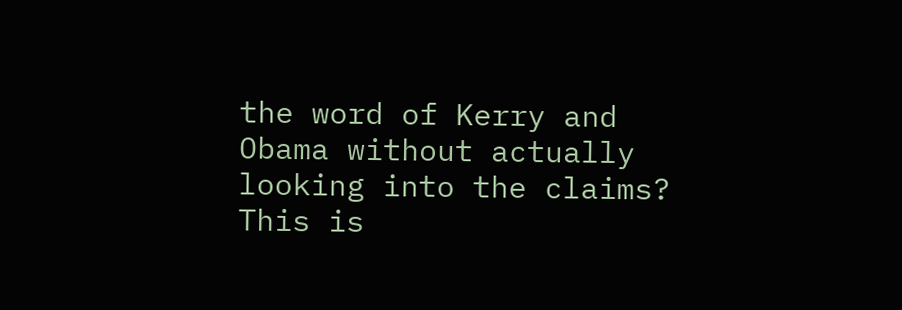the word of Kerry and Obama without actually looking into the claims? This is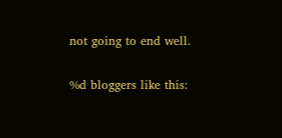not going to end well.

%d bloggers like this: